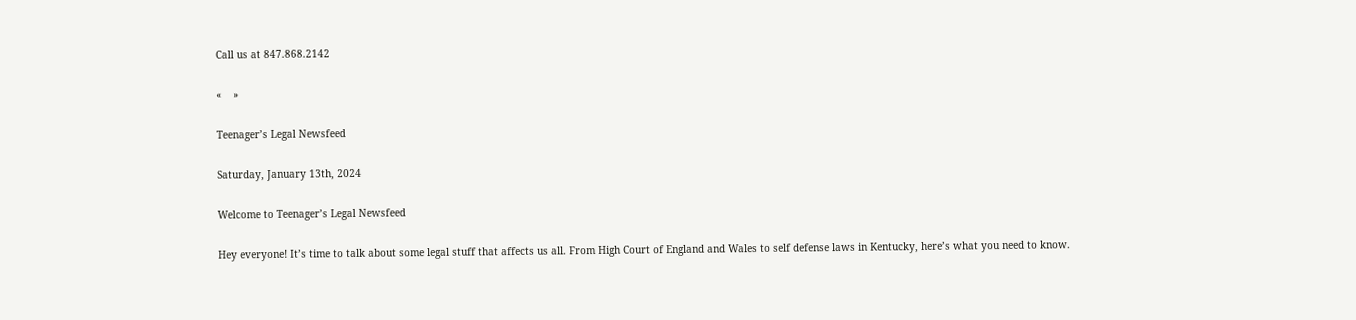Call us at 847.868.2142

«    »

Teenager’s Legal Newsfeed

Saturday, January 13th, 2024

Welcome to Teenager’s Legal Newsfeed

Hey everyone! It’s time to talk about some legal stuff that affects us all. From High Court of England and Wales to self defense laws in Kentucky, here’s what you need to know.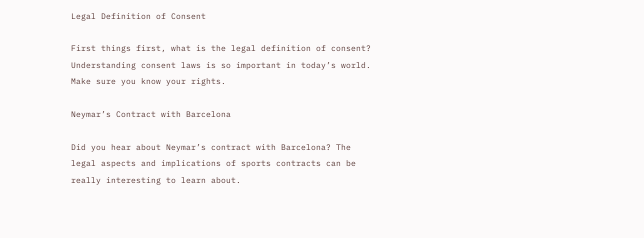Legal Definition of Consent

First things first, what is the legal definition of consent? Understanding consent laws is so important in today’s world. Make sure you know your rights.

Neymar’s Contract with Barcelona

Did you hear about Neymar’s contract with Barcelona? The legal aspects and implications of sports contracts can be really interesting to learn about.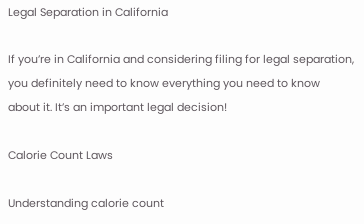Legal Separation in California

If you’re in California and considering filing for legal separation, you definitely need to know everything you need to know about it. It’s an important legal decision!

Calorie Count Laws

Understanding calorie count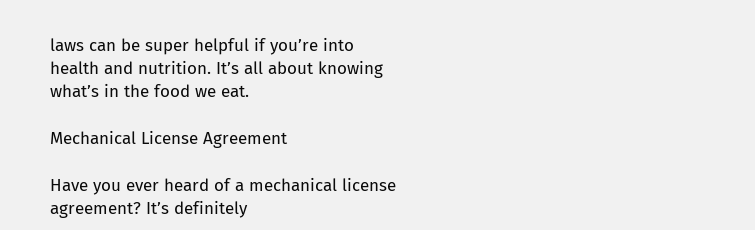laws can be super helpful if you’re into health and nutrition. It’s all about knowing what’s in the food we eat.

Mechanical License Agreement

Have you ever heard of a mechanical license agreement? It’s definitely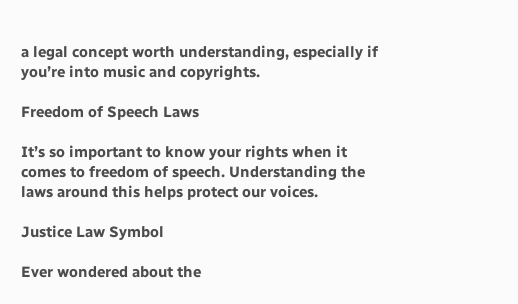a legal concept worth understanding, especially if you’re into music and copyrights.

Freedom of Speech Laws

It’s so important to know your rights when it comes to freedom of speech. Understanding the laws around this helps protect our voices.

Justice Law Symbol

Ever wondered about the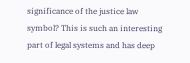significance of the justice law symbol? This is such an interesting part of legal systems and has deep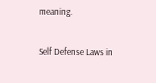meaning.

Self Defense Laws in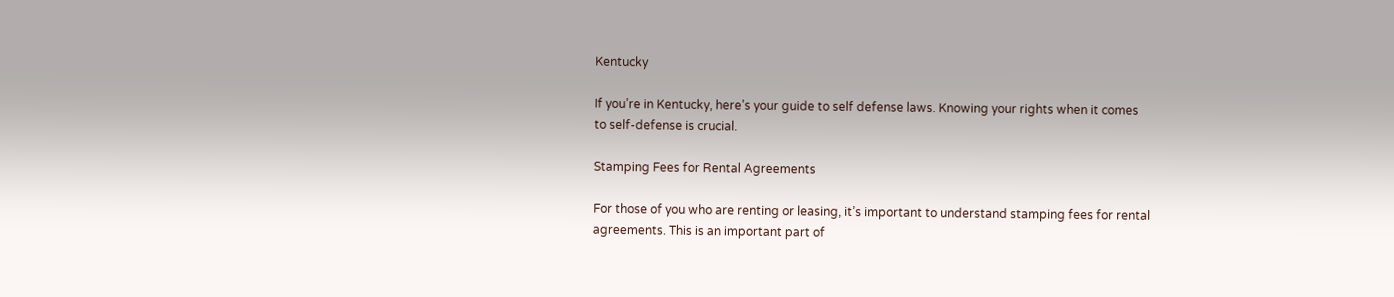Kentucky

If you’re in Kentucky, here’s your guide to self defense laws. Knowing your rights when it comes to self-defense is crucial.

Stamping Fees for Rental Agreements

For those of you who are renting or leasing, it’s important to understand stamping fees for rental agreements. This is an important part of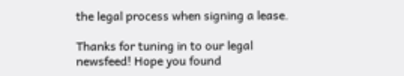the legal process when signing a lease.

Thanks for tuning in to our legal newsfeed! Hope you found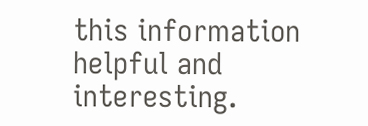this information helpful and interesting.